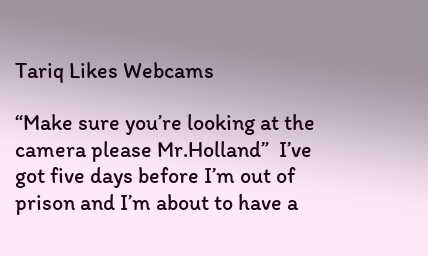Tariq Likes Webcams

“Make sure you’re looking at the camera please Mr.Holland”  I’ve got five days before I’m out of prison and I’m about to have a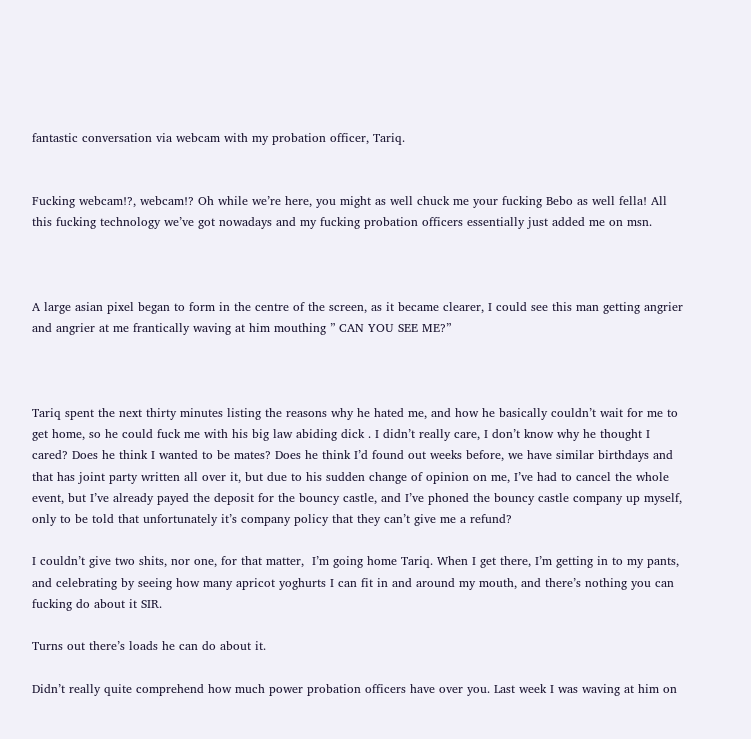fantastic conversation via webcam with my probation officer, Tariq.


Fucking webcam!?, webcam!? Oh while we’re here, you might as well chuck me your fucking Bebo as well fella! All this fucking technology we’ve got nowadays and my fucking probation officers essentially just added me on msn.



A large asian pixel began to form in the centre of the screen, as it became clearer, I could see this man getting angrier and angrier at me frantically waving at him mouthing ” CAN YOU SEE ME?”



Tariq spent the next thirty minutes listing the reasons why he hated me, and how he basically couldn’t wait for me to get home, so he could fuck me with his big law abiding dick . I didn’t really care, I don’t know why he thought I cared? Does he think I wanted to be mates? Does he think I’d found out weeks before, we have similar birthdays and that has joint party written all over it, but due to his sudden change of opinion on me, I’ve had to cancel the whole event, but I’ve already payed the deposit for the bouncy castle, and I’ve phoned the bouncy castle company up myself, only to be told that unfortunately it’s company policy that they can’t give me a refund?

I couldn’t give two shits, nor one, for that matter,  I’m going home Tariq. When I get there, I’m getting in to my pants, and celebrating by seeing how many apricot yoghurts I can fit in and around my mouth, and there’s nothing you can fucking do about it SIR.

Turns out there’s loads he can do about it.

Didn’t really quite comprehend how much power probation officers have over you. Last week I was waving at him on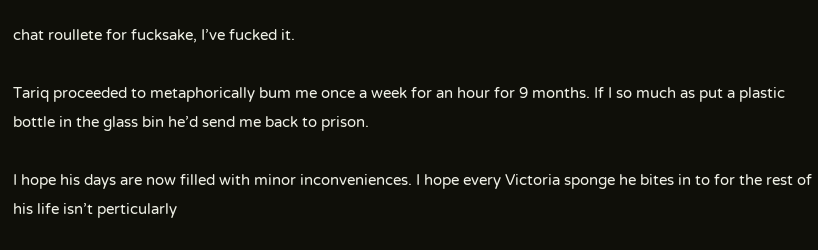chat roullete for fucksake, I’ve fucked it.

Tariq proceeded to metaphorically bum me once a week for an hour for 9 months. If I so much as put a plastic bottle in the glass bin he’d send me back to prison.

I hope his days are now filled with minor inconveniences. I hope every Victoria sponge he bites in to for the rest of his life isn’t perticularly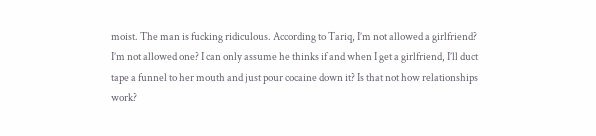moist. The man is fucking ridiculous. According to Tariq, I’m not allowed a girlfriend? I’m not allowed one? I can only assume he thinks if and when I get a girlfriend, I’ll duct tape a funnel to her mouth and just pour cocaine down it? Is that not how relationships work?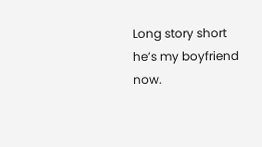Long story short he’s my boyfriend now.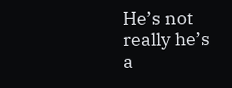He’s not really he’s a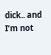dick.. and I’m not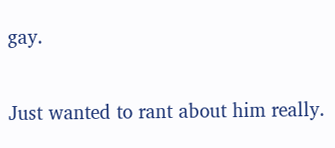gay.

Just wanted to rant about him really.